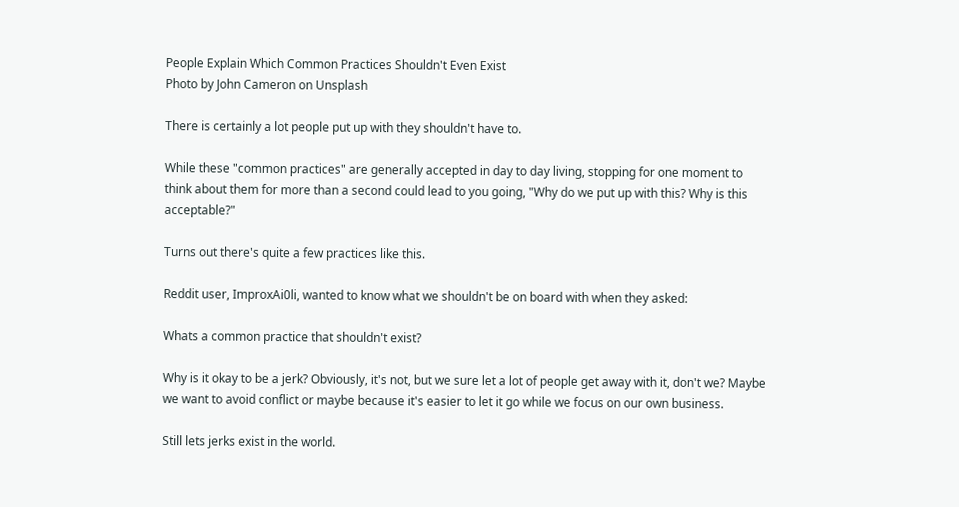People Explain Which Common Practices Shouldn't Even Exist
Photo by John Cameron on Unsplash

There is certainly a lot people put up with they shouldn't have to.

While these "common practices" are generally accepted in day to day living, stopping for one moment to think about them for more than a second could lead to you going, "Why do we put up with this? Why is this acceptable?"

Turns out there's quite a few practices like this.

Reddit user, ImproxAi0li, wanted to know what we shouldn't be on board with when they asked:

Whats a common practice that shouldn't exist?

Why is it okay to be a jerk? Obviously, it's not, but we sure let a lot of people get away with it, don't we? Maybe we want to avoid conflict or maybe because it's easier to let it go while we focus on our own business.

Still lets jerks exist in the world.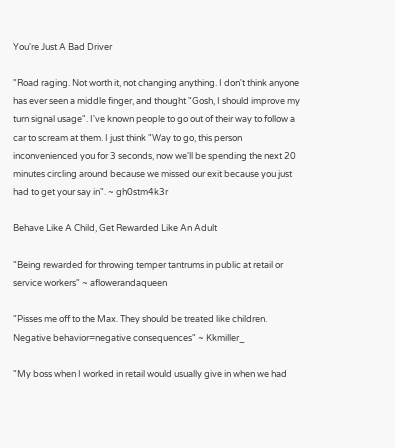You're Just A Bad Driver

"Road raging. Not worth it, not changing anything. I don't think anyone has ever seen a middle finger, and thought "Gosh, I should improve my turn signal usage". I've known people to go out of their way to follow a car to scream at them. I just think "Way to go, this person inconvenienced you for 3 seconds, now we'll be spending the next 20 minutes circling around because we missed our exit because you just had to get your say in". ~ gh0stm4k3r

Behave Like A Child, Get Rewarded Like An Adult

"Being rewarded for throwing temper tantrums in public at retail or service workers" ~ aflowerandaqueen

"Pisses me off to the Max. They should be treated like children. Negative behavior=negative consequences" ~ Kkmiller_

"My boss when I worked in retail would usually give in when we had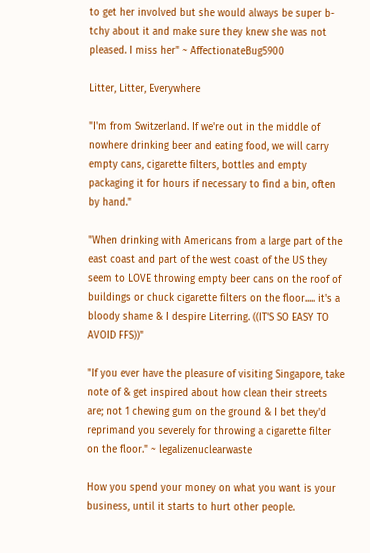to get her involved but she would always be super b-tchy about it and make sure they knew she was not pleased. I miss her" ~ AffectionateBug5900

Litter, Litter, Everywhere

"I'm from Switzerland. If we're out in the middle of nowhere drinking beer and eating food, we will carry empty cans, cigarette filters, bottles and empty packaging it for hours if necessary to find a bin, often by hand."

"When drinking with Americans from a large part of the east coast and part of the west coast of the US they seem to LOVE throwing empty beer cans on the roof of buildings or chuck cigarette filters on the floor..... it's a bloody shame & I despire Literring. ((IT'S SO EASY TO AVOID FFS))"

"If you ever have the pleasure of visiting Singapore, take note of & get inspired about how clean their streets are; not 1 chewing gum on the ground & I bet they'd reprimand you severely for throwing a cigarette filter on the floor." ~ legalizenuclearwaste

How you spend your money on what you want is your business, until it starts to hurt other people.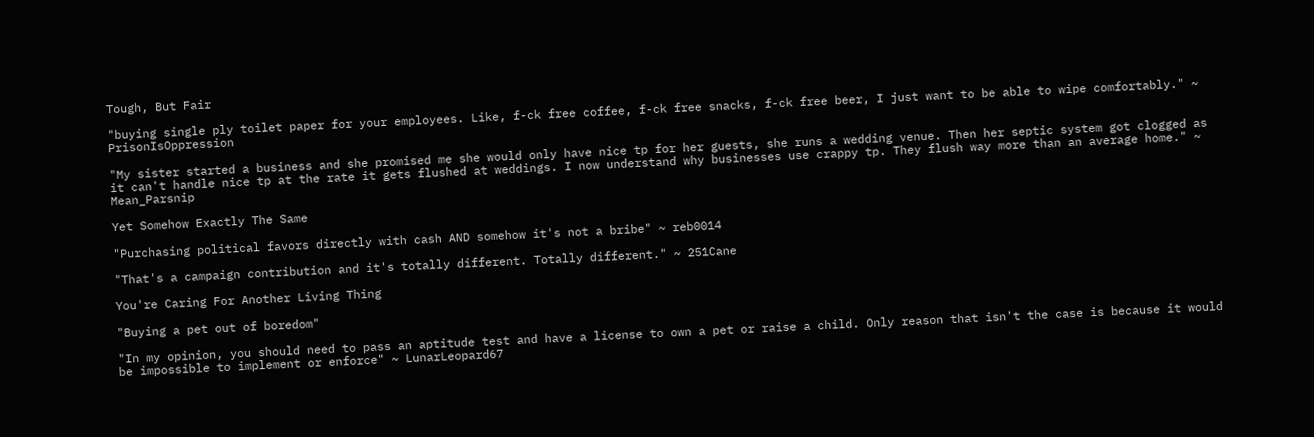Tough, But Fair

"buying single ply toilet paper for your employees. Like, f-ck free coffee, f-ck free snacks, f-ck free beer, I just want to be able to wipe comfortably." ~ PrisonIsOppression

"My sister started a business and she promised me she would only have nice tp for her guests, she runs a wedding venue. Then her septic system got clogged as it can't handle nice tp at the rate it gets flushed at weddings. I now understand why businesses use crappy tp. They flush way more than an average home." ~ Mean_Parsnip

Yet Somehow Exactly The Same

"Purchasing political favors directly with cash AND somehow it's not a bribe" ~ reb0014

"That's a campaign contribution and it's totally different. Totally different." ~ 251Cane

You're Caring For Another Living Thing

"Buying a pet out of boredom"

"In my opinion, you should need to pass an aptitude test and have a license to own a pet or raise a child. Only reason that isn't the case is because it would be impossible to implement or enforce" ~ LunarLeopard67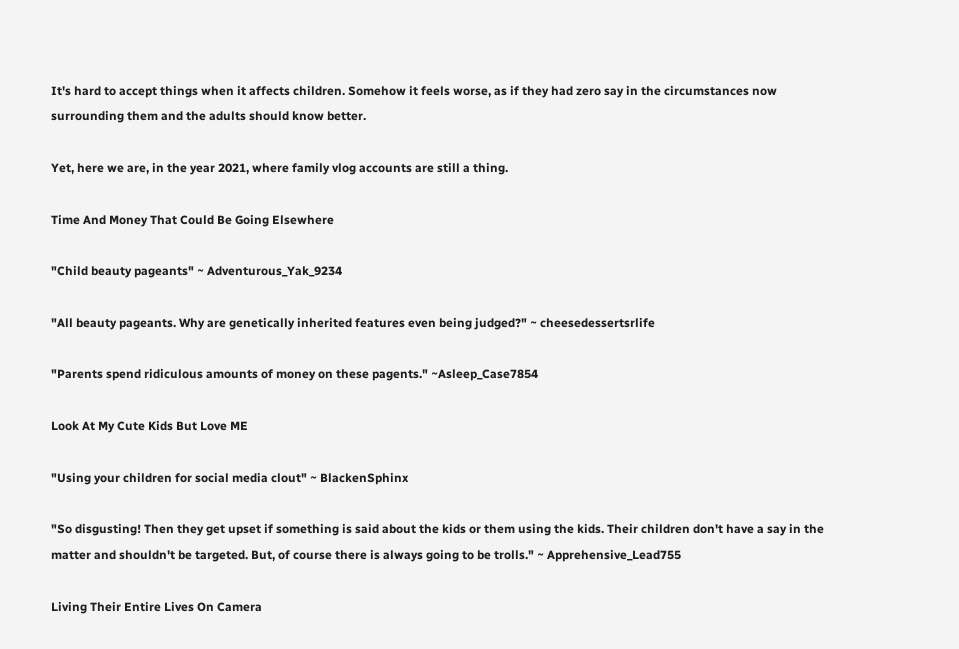It's hard to accept things when it affects children. Somehow it feels worse, as if they had zero say in the circumstances now surrounding them and the adults should know better.

Yet, here we are, in the year 2021, where family vlog accounts are still a thing.

Time And Money That Could Be Going Elsewhere

"Child beauty pageants" ~ Adventurous_Yak_9234

"All beauty pageants. Why are genetically inherited features even being judged?" ~ cheesedessertsrlife

"Parents spend ridiculous amounts of money on these pagents." ~Asleep_Case7854

Look At My Cute Kids But Love ME

"Using your children for social media clout" ~ BlackenSphinx

"So disgusting! Then they get upset if something is said about the kids or them using the kids. Their children don't have a say in the matter and shouldn't be targeted. But, of course there is always going to be trolls." ~ Apprehensive_Lead755

Living Their Entire Lives On Camera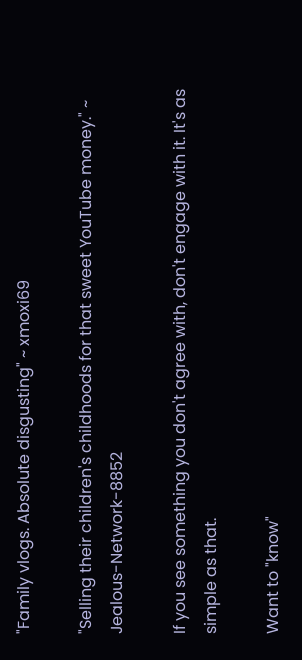"Family vlogs. Absolute disgusting" ~ xmoxi69

"Selling their children's childhoods for that sweet YouTube money." ~ Jealous-Network-8852

If you see something you don't agree with, don't engage with it. It's as simple as that.

Want to "know"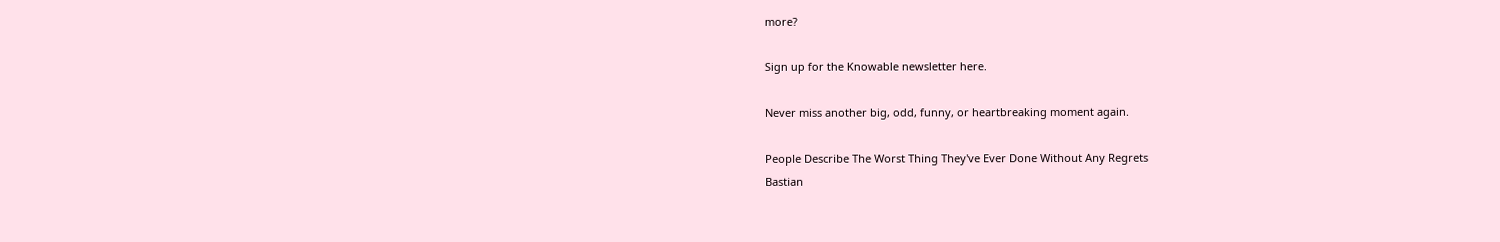more?

Sign up for the Knowable newsletter here.

Never miss another big, odd, funny, or heartbreaking moment again.

People Describe The Worst Thing They've Ever Done Without Any Regrets
Bastian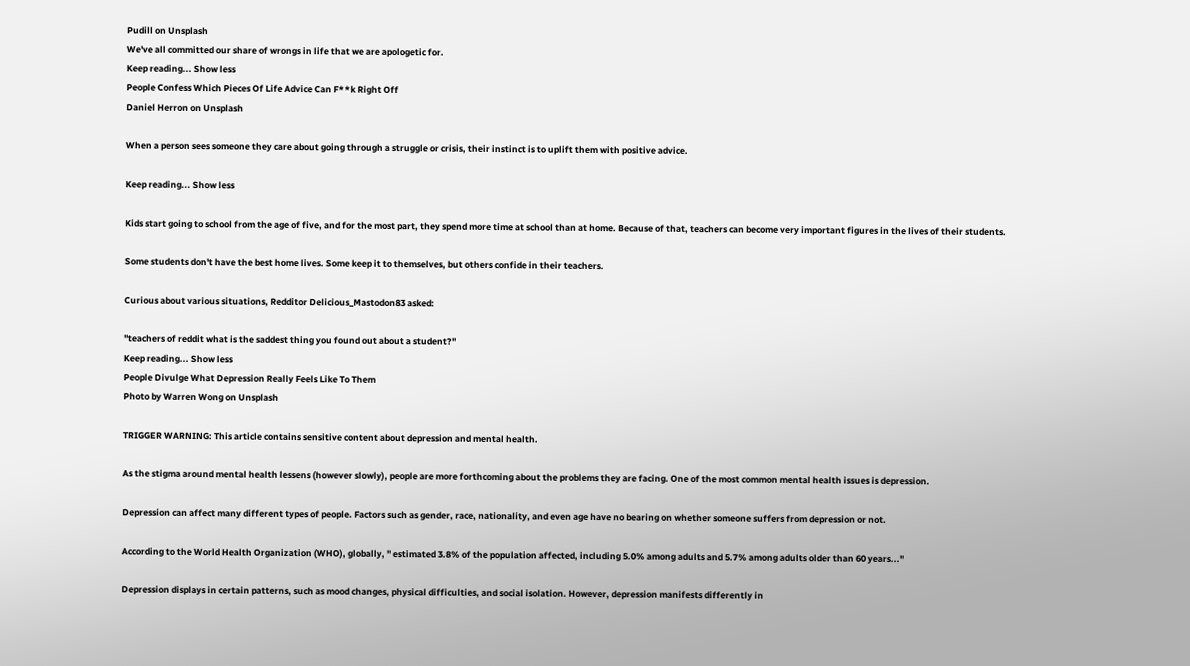Pudill on Unsplash
We've all committed our share of wrongs in life that we are apologetic for.
Keep reading... Show less
People Confess Which Pieces Of Life Advice Can F**k Right Off
Daniel Herron on Unsplash

When a person sees someone they care about going through a struggle or crisis, their instinct is to uplift them with positive advice.

Keep reading... Show less

Kids start going to school from the age of five, and for the most part, they spend more time at school than at home. Because of that, teachers can become very important figures in the lives of their students.

Some students don't have the best home lives. Some keep it to themselves, but others confide in their teachers.

Curious about various situations, Redditor Delicious_Mastodon83 asked:

"teachers of reddit what is the saddest thing you found out about a student?"
Keep reading... Show less
People Divulge What Depression Really Feels Like To Them
Photo by Warren Wong on Unsplash

TRIGGER WARNING: This article contains sensitive content about depression and mental health.

As the stigma around mental health lessens (however slowly), people are more forthcoming about the problems they are facing. One of the most common mental health issues is depression.

Depression can affect many different types of people. Factors such as gender, race, nationality, and even age have no bearing on whether someone suffers from depression or not.

According to the World Health Organization (WHO), globally, " estimated 3.8% of the population affected, including 5.0% among adults and 5.7% among adults older than 60 years..."

Depression displays in certain patterns, such as mood changes, physical difficulties, and social isolation. However, depression manifests differently in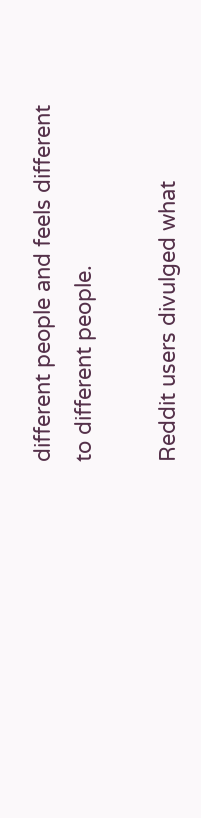different people and feels different to different people.

Reddit users divulged what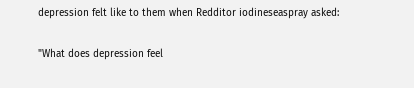depression felt like to them when Redditor iodineseaspray asked:

"What does depression feel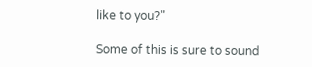like to you?"

Some of this is sure to sound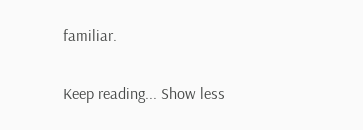familiar.

Keep reading... Show less